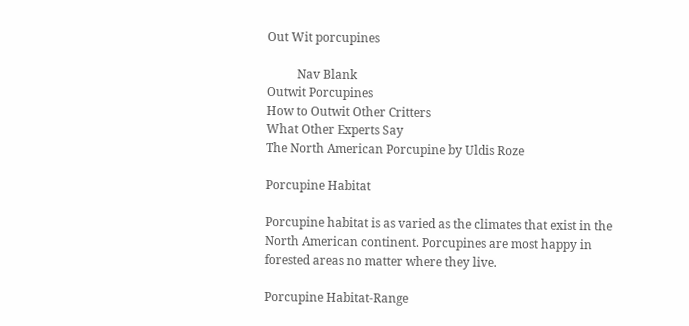Out Wit porcupines

          Nav Blank
Outwit Porcupines
How to Outwit Other Critters
What Other Experts Say
The North American Porcupine by Uldis Roze

Porcupine Habitat

Porcupine habitat is as varied as the climates that exist in the North American continent. Porcupines are most happy in forested areas no matter where they live.

Porcupine Habitat-Range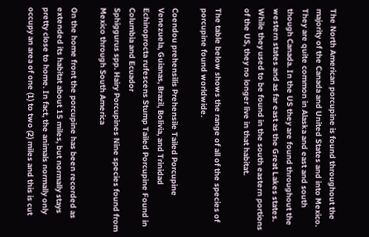The North American porcupine is found throughout the majority of the Canada and United States and into Mexico. They are quite common in Alaska and east and south though Canada. In the US they are found throughout the western states and as far east as the Great Lakes states. While they used to be found in the south eastern portions of the US, they no longer live in that habitat.

The table below shows the range of all of the species of porcupine found worldwide.

Coendou prehensilis Prehensile Tailed Porcupine Venezuela, Guianas, Brazil, Bolivia, and Trinidad
Echinoprocta rufescens Stump Tailed Porcupine Found in Columbia and Ecuador
Sphiggurus spp. Hairy Porcupines Nine species found from Mexico through South America

On the home front the porcupine has been recorded as extended its habitat about 15 miles, but normally stays pretty close to home. In fact, the animals normally only occupy an area of one (1) to two (2) miles and this is cut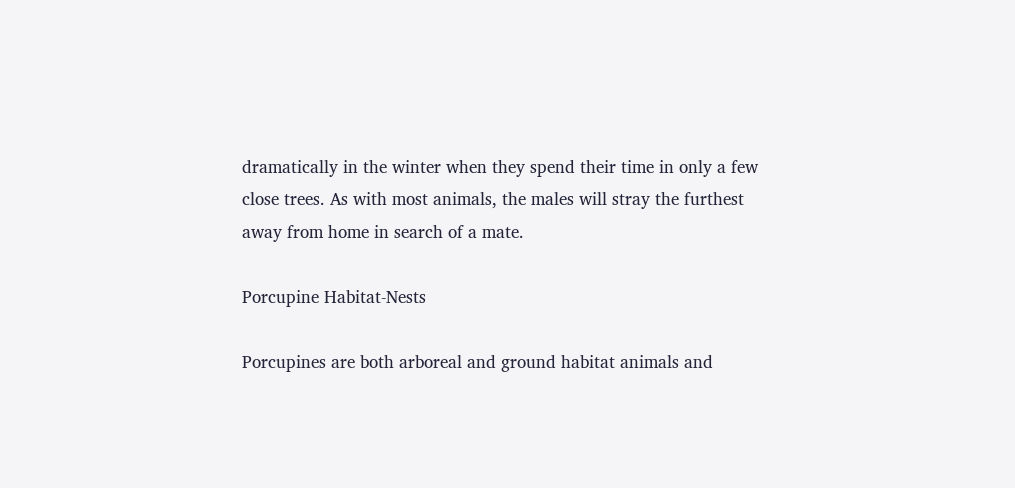dramatically in the winter when they spend their time in only a few close trees. As with most animals, the males will stray the furthest away from home in search of a mate.

Porcupine Habitat-Nests

Porcupines are both arboreal and ground habitat animals and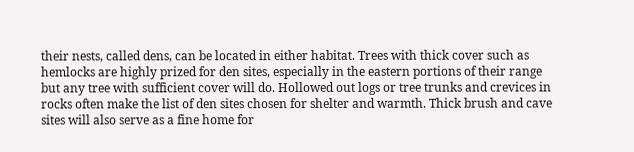their nests, called dens, can be located in either habitat. Trees with thick cover such as hemlocks are highly prized for den sites, especially in the eastern portions of their range but any tree with sufficient cover will do. Hollowed out logs or tree trunks and crevices in rocks often make the list of den sites chosen for shelter and warmth. Thick brush and cave sites will also serve as a fine home for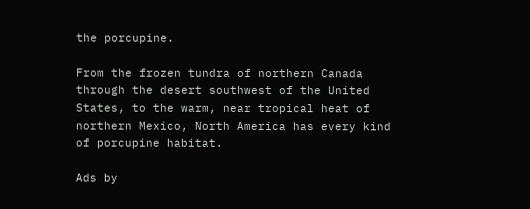the porcupine.

From the frozen tundra of northern Canada through the desert southwest of the United States, to the warm, near tropical heat of northern Mexico, North America has every kind of porcupine habitat.

Ads by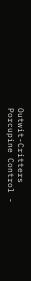Outwit-Critters
Porcupine Control -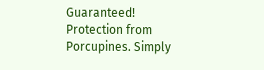Guaranteed!
Protection from Porcupines. Simply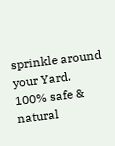sprinkle around your Yard. 100% safe & natural